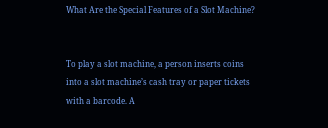What Are the Special Features of a Slot Machine?


To play a slot machine, a person inserts coins into a slot machine’s cash tray or paper tickets with a barcode. A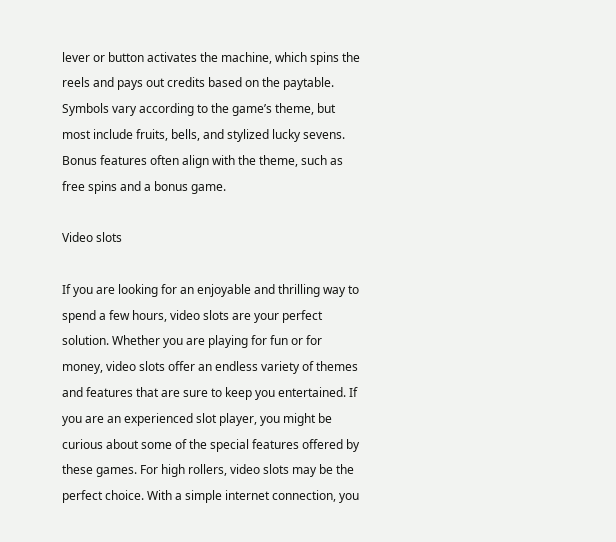lever or button activates the machine, which spins the reels and pays out credits based on the paytable. Symbols vary according to the game’s theme, but most include fruits, bells, and stylized lucky sevens. Bonus features often align with the theme, such as free spins and a bonus game.

Video slots

If you are looking for an enjoyable and thrilling way to spend a few hours, video slots are your perfect solution. Whether you are playing for fun or for money, video slots offer an endless variety of themes and features that are sure to keep you entertained. If you are an experienced slot player, you might be curious about some of the special features offered by these games. For high rollers, video slots may be the perfect choice. With a simple internet connection, you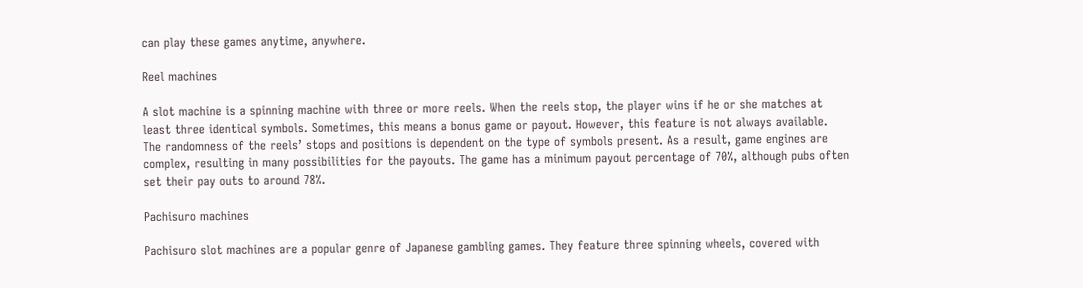can play these games anytime, anywhere.

Reel machines

A slot machine is a spinning machine with three or more reels. When the reels stop, the player wins if he or she matches at least three identical symbols. Sometimes, this means a bonus game or payout. However, this feature is not always available. The randomness of the reels’ stops and positions is dependent on the type of symbols present. As a result, game engines are complex, resulting in many possibilities for the payouts. The game has a minimum payout percentage of 70%, although pubs often set their pay outs to around 78%.

Pachisuro machines

Pachisuro slot machines are a popular genre of Japanese gambling games. They feature three spinning wheels, covered with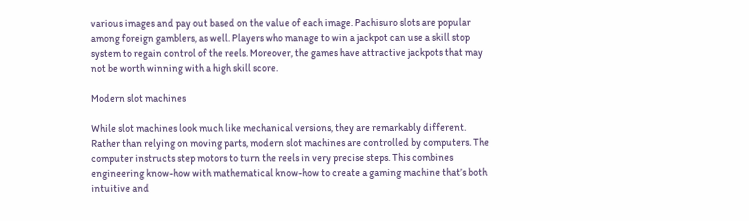various images and pay out based on the value of each image. Pachisuro slots are popular among foreign gamblers, as well. Players who manage to win a jackpot can use a skill stop system to regain control of the reels. Moreover, the games have attractive jackpots that may not be worth winning with a high skill score.

Modern slot machines

While slot machines look much like mechanical versions, they are remarkably different. Rather than relying on moving parts, modern slot machines are controlled by computers. The computer instructs step motors to turn the reels in very precise steps. This combines engineering know-how with mathematical know-how to create a gaming machine that’s both intuitive and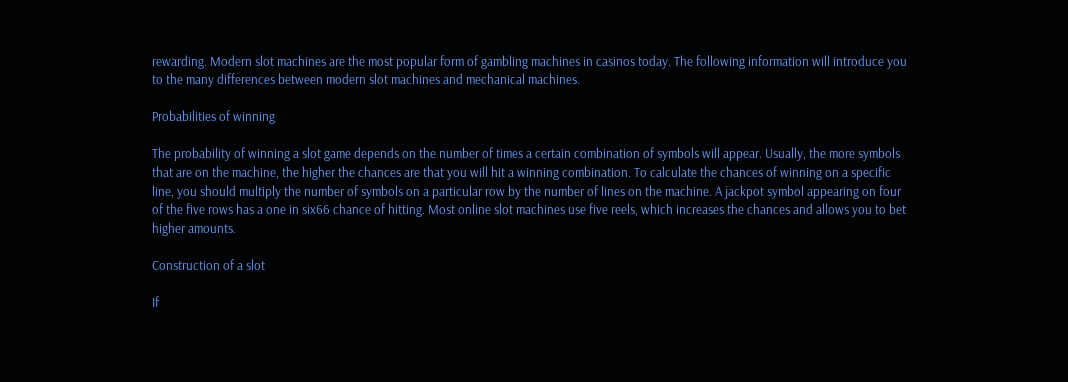rewarding. Modern slot machines are the most popular form of gambling machines in casinos today. The following information will introduce you to the many differences between modern slot machines and mechanical machines.

Probabilities of winning

The probability of winning a slot game depends on the number of times a certain combination of symbols will appear. Usually, the more symbols that are on the machine, the higher the chances are that you will hit a winning combination. To calculate the chances of winning on a specific line, you should multiply the number of symbols on a particular row by the number of lines on the machine. A jackpot symbol appearing on four of the five rows has a one in six66 chance of hitting. Most online slot machines use five reels, which increases the chances and allows you to bet higher amounts.

Construction of a slot

If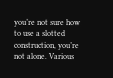you’re not sure how to use a slotted construction, you’re not alone. Various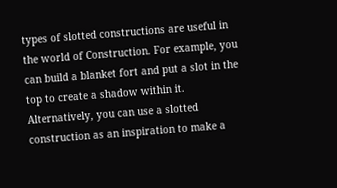types of slotted constructions are useful in the world of Construction. For example, you can build a blanket fort and put a slot in the top to create a shadow within it. Alternatively, you can use a slotted construction as an inspiration to make a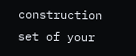construction set of your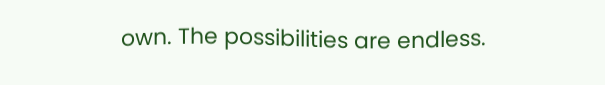own. The possibilities are endless.